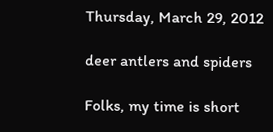Thursday, March 29, 2012

deer antlers and spiders

Folks, my time is short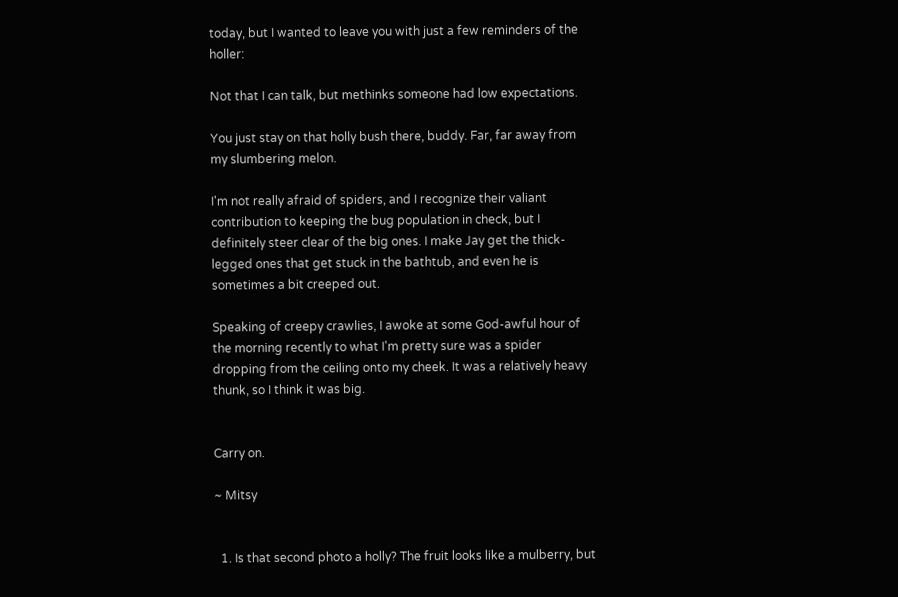today, but I wanted to leave you with just a few reminders of the holler:

Not that I can talk, but methinks someone had low expectations.

You just stay on that holly bush there, buddy. Far, far away from my slumbering melon.

I'm not really afraid of spiders, and I recognize their valiant contribution to keeping the bug population in check, but I definitely steer clear of the big ones. I make Jay get the thick-legged ones that get stuck in the bathtub, and even he is sometimes a bit creeped out.

Speaking of creepy crawlies, I awoke at some God-awful hour of the morning recently to what I'm pretty sure was a spider dropping from the ceiling onto my cheek. It was a relatively heavy thunk, so I think it was big.


Carry on.

~ Mitsy


  1. Is that second photo a holly? The fruit looks like a mulberry, but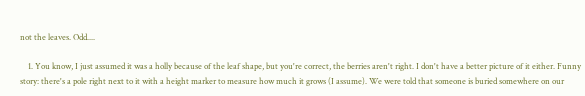not the leaves. Odd....

    1. You know, I just assumed it was a holly because of the leaf shape, but you're correct, the berries aren't right. I don't have a better picture of it either. Funny story: there's a pole right next to it with a height marker to measure how much it grows (I assume). We were told that someone is buried somewhere on our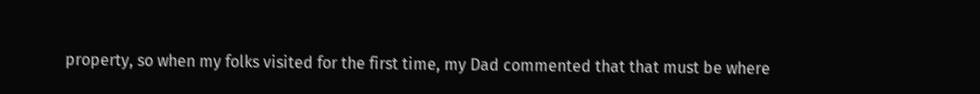property, so when my folks visited for the first time, my Dad commented that that must be where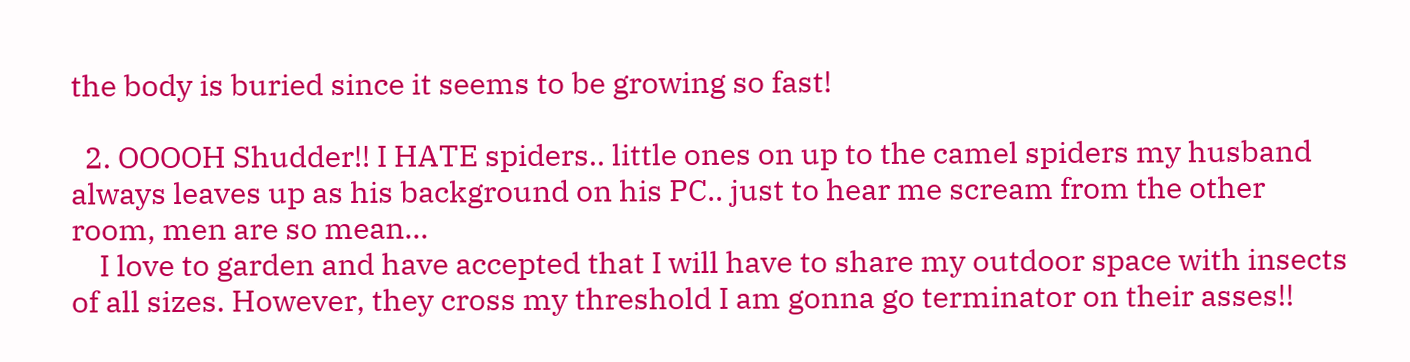the body is buried since it seems to be growing so fast!

  2. OOOOH Shudder!! I HATE spiders.. little ones on up to the camel spiders my husband always leaves up as his background on his PC.. just to hear me scream from the other room, men are so mean...
    I love to garden and have accepted that I will have to share my outdoor space with insects of all sizes. However, they cross my threshold I am gonna go terminator on their asses!!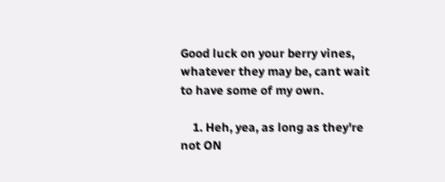Good luck on your berry vines, whatever they may be, cant wait to have some of my own.

    1. Heh, yea, as long as they're not ON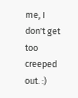me, I don't get too creeped out. :)